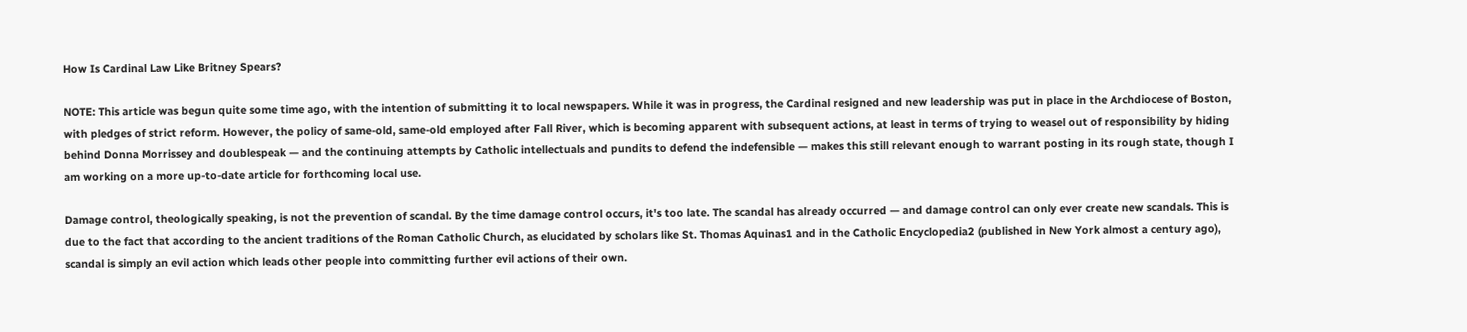How Is Cardinal Law Like Britney Spears?

NOTE: This article was begun quite some time ago, with the intention of submitting it to local newspapers. While it was in progress, the Cardinal resigned and new leadership was put in place in the Archdiocese of Boston, with pledges of strict reform. However, the policy of same-old, same-old employed after Fall River, which is becoming apparent with subsequent actions, at least in terms of trying to weasel out of responsibility by hiding behind Donna Morrissey and doublespeak — and the continuing attempts by Catholic intellectuals and pundits to defend the indefensible — makes this still relevant enough to warrant posting in its rough state, though I am working on a more up-to-date article for forthcoming local use.

Damage control, theologically speaking, is not the prevention of scandal. By the time damage control occurs, it's too late. The scandal has already occurred — and damage control can only ever create new scandals. This is due to the fact that according to the ancient traditions of the Roman Catholic Church, as elucidated by scholars like St. Thomas Aquinas1 and in the Catholic Encyclopedia2 (published in New York almost a century ago), scandal is simply an evil action which leads other people into committing further evil actions of their own.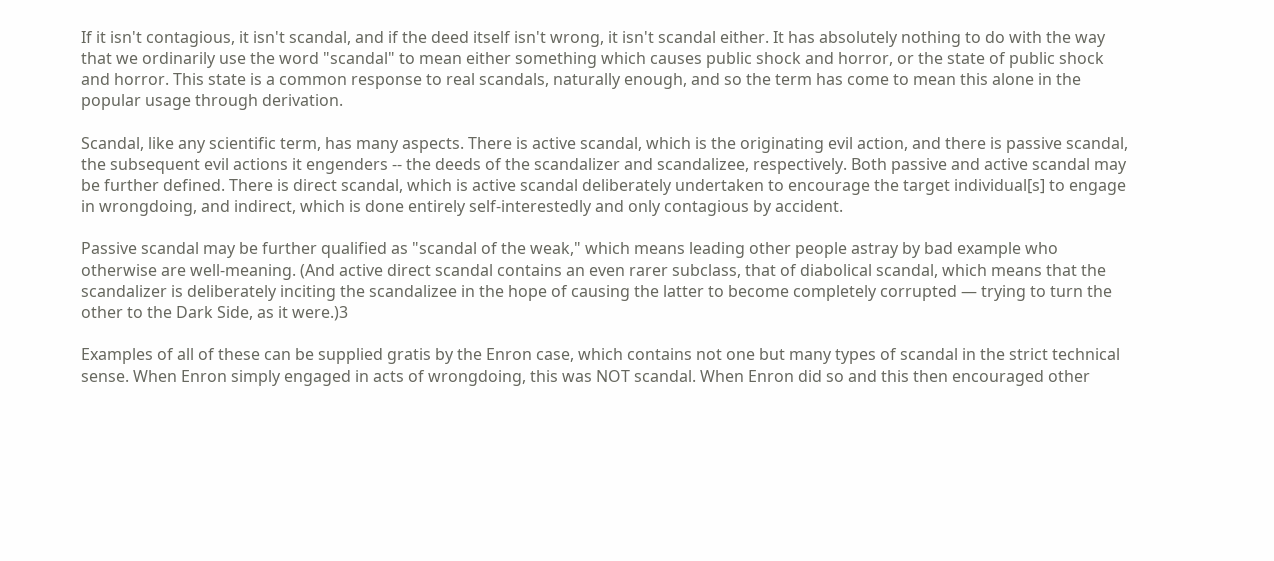If it isn't contagious, it isn't scandal, and if the deed itself isn't wrong, it isn't scandal either. It has absolutely nothing to do with the way that we ordinarily use the word "scandal" to mean either something which causes public shock and horror, or the state of public shock and horror. This state is a common response to real scandals, naturally enough, and so the term has come to mean this alone in the popular usage through derivation.

Scandal, like any scientific term, has many aspects. There is active scandal, which is the originating evil action, and there is passive scandal, the subsequent evil actions it engenders -- the deeds of the scandalizer and scandalizee, respectively. Both passive and active scandal may be further defined. There is direct scandal, which is active scandal deliberately undertaken to encourage the target individual[s] to engage in wrongdoing, and indirect, which is done entirely self-interestedly and only contagious by accident.

Passive scandal may be further qualified as "scandal of the weak," which means leading other people astray by bad example who otherwise are well-meaning. (And active direct scandal contains an even rarer subclass, that of diabolical scandal, which means that the scandalizer is deliberately inciting the scandalizee in the hope of causing the latter to become completely corrupted — trying to turn the other to the Dark Side, as it were.)3

Examples of all of these can be supplied gratis by the Enron case, which contains not one but many types of scandal in the strict technical sense. When Enron simply engaged in acts of wrongdoing, this was NOT scandal. When Enron did so and this then encouraged other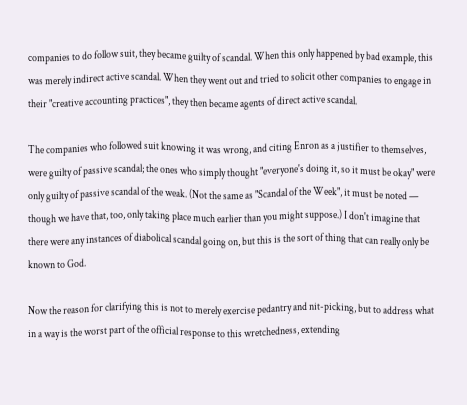companies to do follow suit, they became guilty of scandal. When this only happened by bad example, this was merely indirect active scandal. When they went out and tried to solicit other companies to engage in their "creative accounting practices", they then became agents of direct active scandal.

The companies who followed suit knowing it was wrong, and citing Enron as a justifier to themselves, were guilty of passive scandal; the ones who simply thought "everyone's doing it, so it must be okay" were only guilty of passive scandal of the weak. (Not the same as "Scandal of the Week", it must be noted — though we have that, too, only taking place much earlier than you might suppose.) I don't imagine that there were any instances of diabolical scandal going on, but this is the sort of thing that can really only be known to God.

Now the reason for clarifying this is not to merely exercise pedantry and nit-picking, but to address what in a way is the worst part of the official response to this wretchedness, extending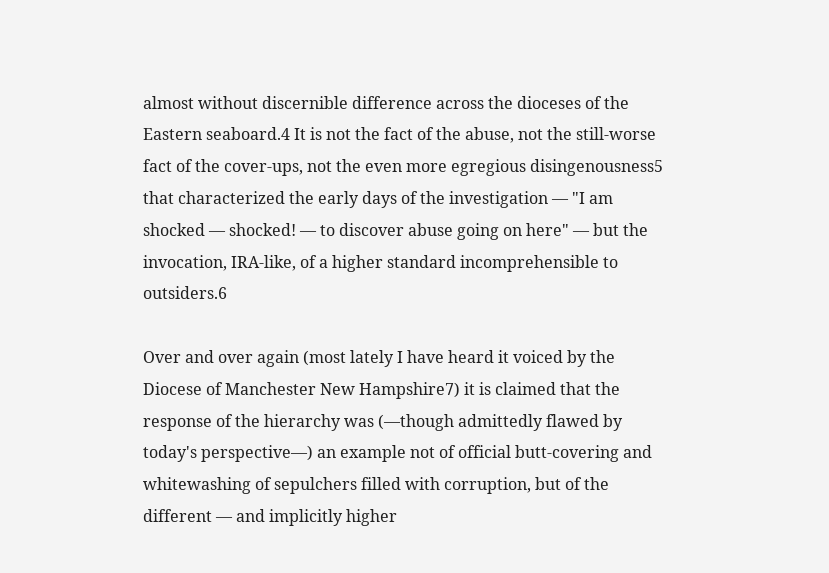almost without discernible difference across the dioceses of the Eastern seaboard.4 It is not the fact of the abuse, not the still-worse fact of the cover-ups, not the even more egregious disingenousness5 that characterized the early days of the investigation — "I am shocked — shocked! — to discover abuse going on here" — but the invocation, IRA-like, of a higher standard incomprehensible to outsiders.6

Over and over again (most lately I have heard it voiced by the Diocese of Manchester New Hampshire7) it is claimed that the response of the hierarchy was (—though admittedly flawed by today's perspective—) an example not of official butt-covering and whitewashing of sepulchers filled with corruption, but of the different — and implicitly higher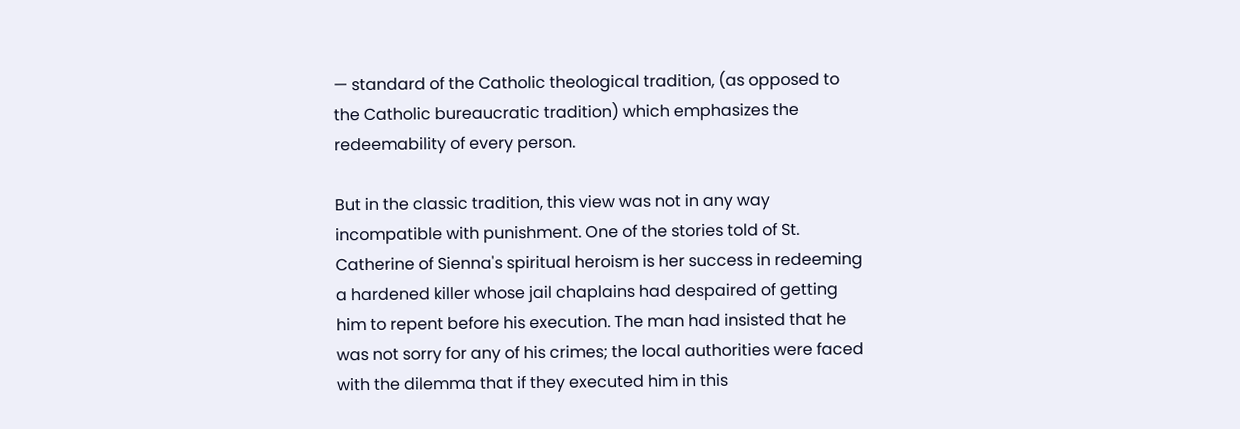— standard of the Catholic theological tradition, (as opposed to the Catholic bureaucratic tradition) which emphasizes the redeemability of every person.

But in the classic tradition, this view was not in any way incompatible with punishment. One of the stories told of St. Catherine of Sienna's spiritual heroism is her success in redeeming a hardened killer whose jail chaplains had despaired of getting him to repent before his execution. The man had insisted that he was not sorry for any of his crimes; the local authorities were faced with the dilemma that if they executed him in this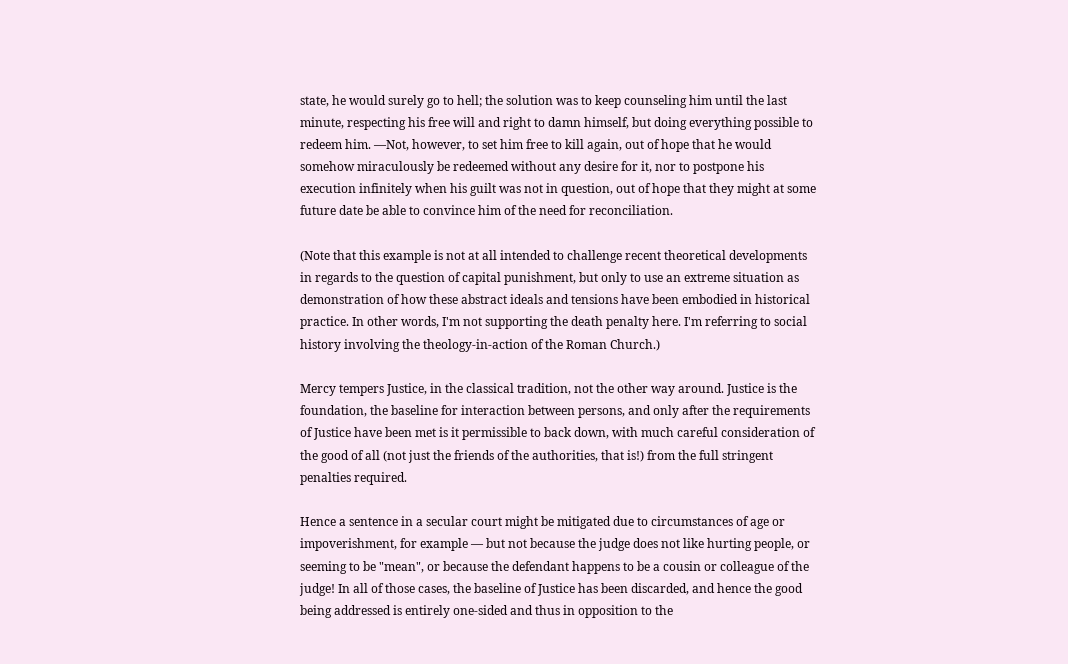state, he would surely go to hell; the solution was to keep counseling him until the last minute, respecting his free will and right to damn himself, but doing everything possible to redeem him. —Not, however, to set him free to kill again, out of hope that he would somehow miraculously be redeemed without any desire for it, nor to postpone his execution infinitely when his guilt was not in question, out of hope that they might at some future date be able to convince him of the need for reconciliation.

(Note that this example is not at all intended to challenge recent theoretical developments in regards to the question of capital punishment, but only to use an extreme situation as demonstration of how these abstract ideals and tensions have been embodied in historical practice. In other words, I'm not supporting the death penalty here. I'm referring to social history involving the theology-in-action of the Roman Church.)

Mercy tempers Justice, in the classical tradition, not the other way around. Justice is the foundation, the baseline for interaction between persons, and only after the requirements of Justice have been met is it permissible to back down, with much careful consideration of the good of all (not just the friends of the authorities, that is!) from the full stringent penalties required.

Hence a sentence in a secular court might be mitigated due to circumstances of age or impoverishment, for example — but not because the judge does not like hurting people, or seeming to be "mean", or because the defendant happens to be a cousin or colleague of the judge! In all of those cases, the baseline of Justice has been discarded, and hence the good being addressed is entirely one-sided and thus in opposition to the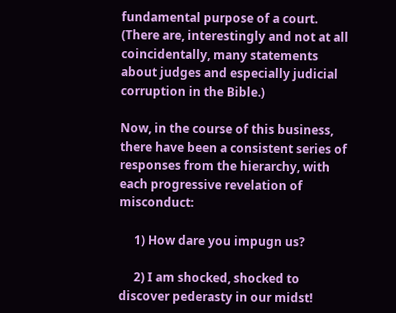fundamental purpose of a court. (There are, interestingly and not at all coincidentally, many statements about judges and especially judicial corruption in the Bible.)

Now, in the course of this business, there have been a consistent series of responses from the hierarchy, with each progressive revelation of misconduct:

     1) How dare you impugn us?

     2) I am shocked, shocked to discover pederasty in our midst!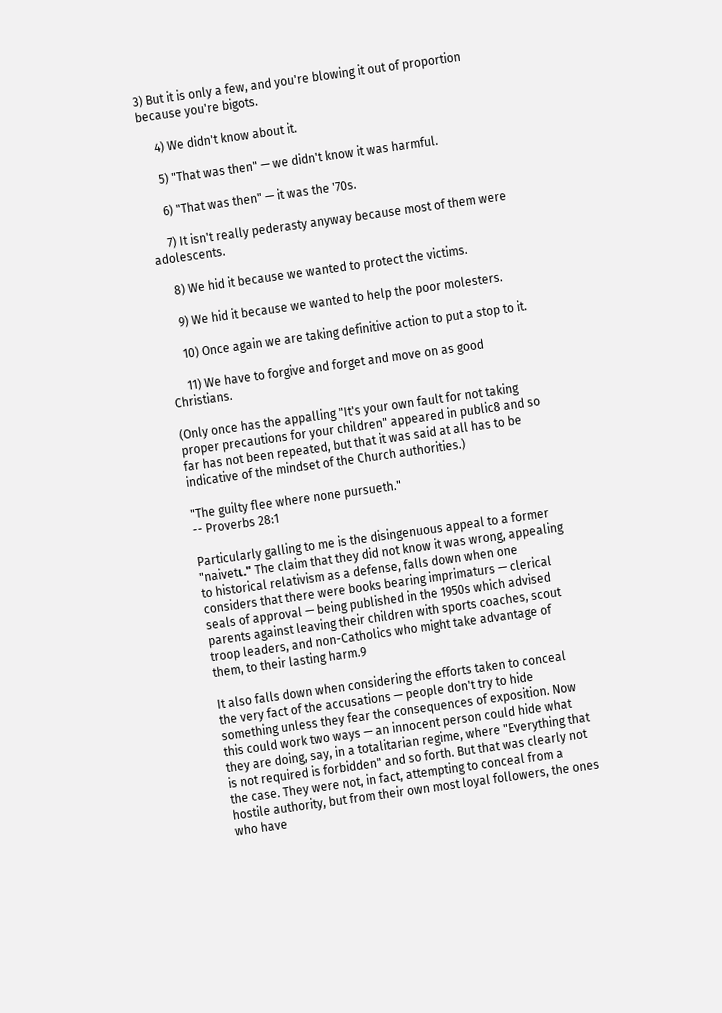3) But it is only a few, and you're blowing it out of proportion because you're bigots.

     4) We didn't know about it.

     5) "That was then" — we didn't know it was harmful.

     6) "That was then" — it was the '70s.

     7) It isn't really pederasty anyway because most of them were adolescents.

     8) We hid it because we wanted to protect the victims.

     9) We hid it because we wanted to help the poor molesters.

     10) Once again we are taking definitive action to put a stop to it.

     11) We have to forgive and forget and move on as good Christians.

(Only once has the appalling "It's your own fault for not taking proper precautions for your children" appeared in public8 and so far has not been repeated, but that it was said at all has to be indicative of the mindset of the Church authorities.)

"The guilty flee where none pursueth."
-- Proverbs 28:1

Particularly galling to me is the disingenuous appeal to a former "naivetι." The claim that they did not know it was wrong, appealing to historical relativism as a defense, falls down when one considers that there were books bearing imprimaturs — clerical seals of approval — being published in the 1950s which advised parents against leaving their children with sports coaches, scout troop leaders, and non-Catholics who might take advantage of them, to their lasting harm.9

It also falls down when considering the efforts taken to conceal the very fact of the accusations — people don't try to hide something unless they fear the consequences of exposition. Now this could work two ways — an innocent person could hide what they are doing, say, in a totalitarian regime, where "Everything that is not required is forbidden" and so forth. But that was clearly not the case. They were not, in fact, attempting to conceal from a hostile authority, but from their own most loyal followers, the ones who have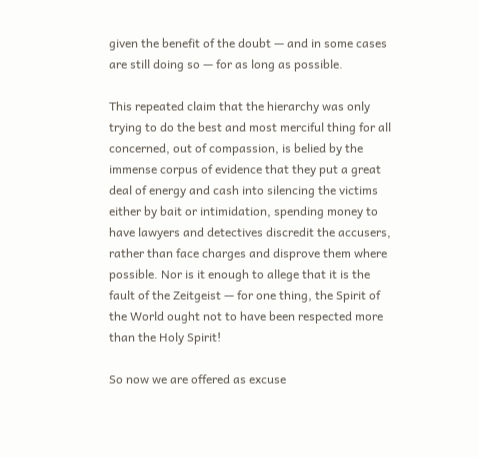given the benefit of the doubt — and in some cases are still doing so — for as long as possible.

This repeated claim that the hierarchy was only trying to do the best and most merciful thing for all concerned, out of compassion, is belied by the immense corpus of evidence that they put a great deal of energy and cash into silencing the victims either by bait or intimidation, spending money to have lawyers and detectives discredit the accusers, rather than face charges and disprove them where possible. Nor is it enough to allege that it is the fault of the Zeitgeist — for one thing, the Spirit of the World ought not to have been respected more than the Holy Spirit!

So now we are offered as excuse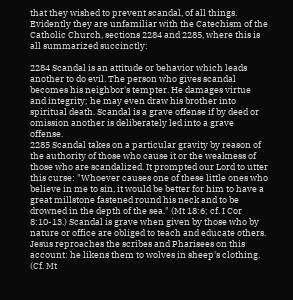that they wished to prevent scandal, of all things. Evidently they are unfamiliar with the Catechism of the Catholic Church, sections 2284 and 2285, where this is all summarized succinctly:

2284 Scandal is an attitude or behavior which leads another to do evil. The person who gives scandal becomes his neighbor's tempter. He damages virtue and integrity; he may even draw his brother into spiritual death. Scandal is a grave offense if by deed or omission another is deliberately led into a grave offense.
2285 Scandal takes on a particular gravity by reason of the authority of those who cause it or the weakness of those who are scandalized. It prompted our Lord to utter this curse: "Whoever causes one of these little ones who believe in me to sin, it would be better for him to have a great millstone fastened round his neck and to be drowned in the depth of the sea." (Mt 18:6; cf. I Cor 8:10-13.) Scandal is grave when given by those who by nature or office are obliged to teach and educate others. Jesus reproaches the scribes and Pharisees on this account: he likens them to wolves in sheep's clothing. (Cf. Mt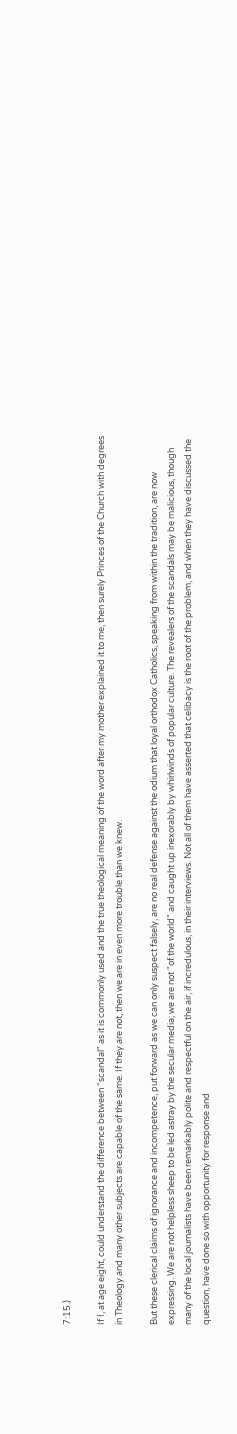7:15.)

If I, at age eight, could understand the difference between "scandal" as it is commonly used and the true theological meaning of the word after my mother explained it to me, then surely Princes of the Church with degrees in Theology and many other subjects are capable of the same. If they are not, then we are in even more trouble than we knew.

But these clerical claims of ignorance and incompetence, put forward as we can only suspect falsely, are no real defense against the odium that loyal orthodox Catholics, speaking from within the tradition, are now expressing. We are not helpless sheep to be led astray by the secular media; we are not "of the world" and caught up inexorably by whirlwinds of popular culture. The revealers of the scandals may be malicious, though many of the local journalists have been remarkably polite and respectful on the air, if incredulous, in their interviews. Not all of them have asserted that celibacy is the root of the problem, and when they have discussed the question, have done so with opportunity for response and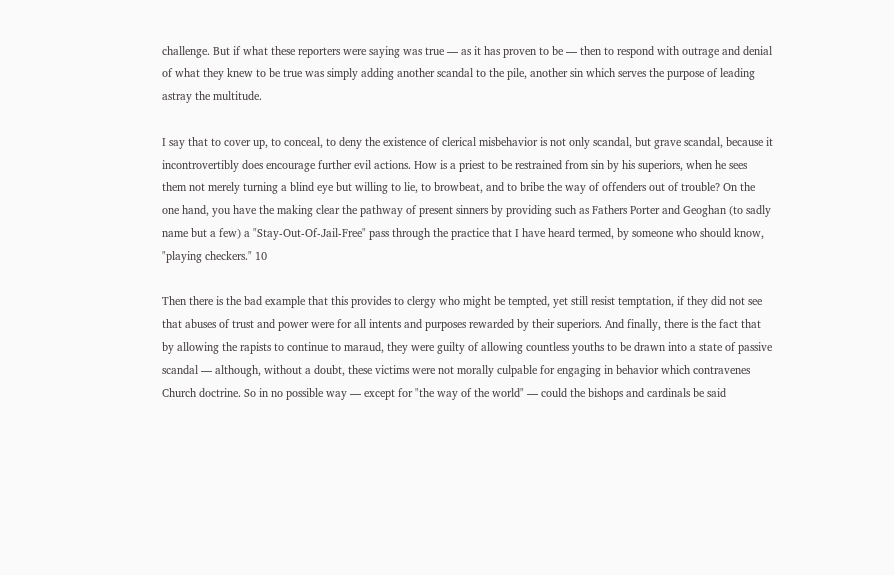challenge. But if what these reporters were saying was true — as it has proven to be — then to respond with outrage and denial of what they knew to be true was simply adding another scandal to the pile, another sin which serves the purpose of leading astray the multitude.

I say that to cover up, to conceal, to deny the existence of clerical misbehavior is not only scandal, but grave scandal, because it incontrovertibly does encourage further evil actions. How is a priest to be restrained from sin by his superiors, when he sees them not merely turning a blind eye but willing to lie, to browbeat, and to bribe the way of offenders out of trouble? On the one hand, you have the making clear the pathway of present sinners by providing such as Fathers Porter and Geoghan (to sadly name but a few) a "Stay-Out-Of-Jail-Free" pass through the practice that I have heard termed, by someone who should know, "playing checkers." 10

Then there is the bad example that this provides to clergy who might be tempted, yet still resist temptation, if they did not see that abuses of trust and power were for all intents and purposes rewarded by their superiors. And finally, there is the fact that by allowing the rapists to continue to maraud, they were guilty of allowing countless youths to be drawn into a state of passive scandal — although, without a doubt, these victims were not morally culpable for engaging in behavior which contravenes Church doctrine. So in no possible way — except for "the way of the world" — could the bishops and cardinals be said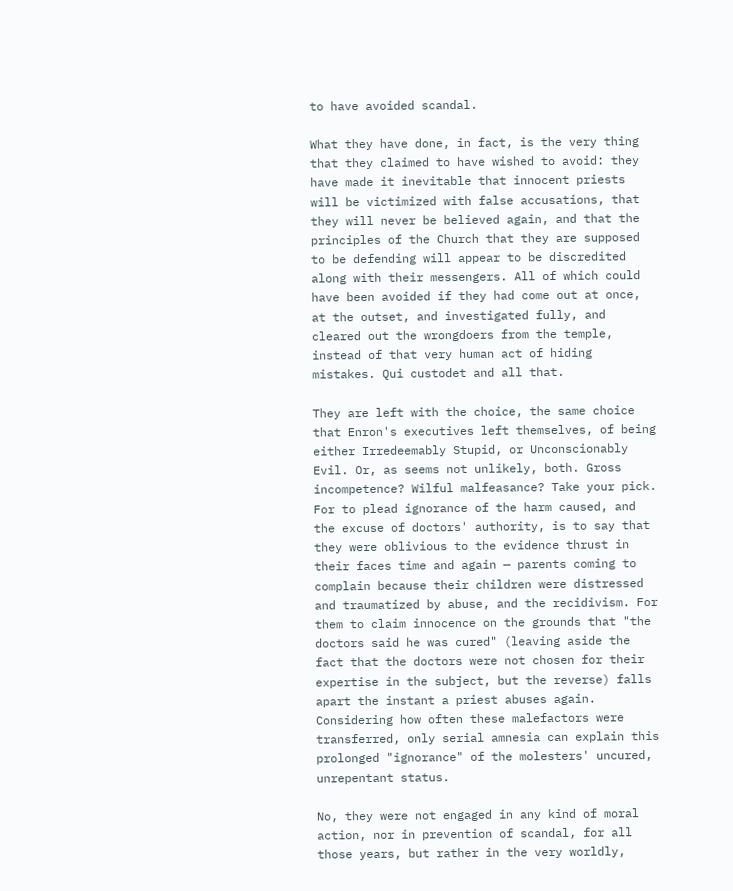to have avoided scandal.

What they have done, in fact, is the very thing that they claimed to have wished to avoid: they have made it inevitable that innocent priests will be victimized with false accusations, that they will never be believed again, and that the principles of the Church that they are supposed to be defending will appear to be discredited along with their messengers. All of which could have been avoided if they had come out at once, at the outset, and investigated fully, and cleared out the wrongdoers from the temple, instead of that very human act of hiding mistakes. Qui custodet and all that.

They are left with the choice, the same choice that Enron's executives left themselves, of being either Irredeemably Stupid, or Unconscionably Evil. Or, as seems not unlikely, both. Gross incompetence? Wilful malfeasance? Take your pick. For to plead ignorance of the harm caused, and the excuse of doctors' authority, is to say that they were oblivious to the evidence thrust in their faces time and again — parents coming to complain because their children were distressed and traumatized by abuse, and the recidivism. For them to claim innocence on the grounds that "the doctors said he was cured" (leaving aside the fact that the doctors were not chosen for their expertise in the subject, but the reverse) falls apart the instant a priest abuses again. Considering how often these malefactors were transferred, only serial amnesia can explain this prolonged "ignorance" of the molesters' uncured, unrepentant status.

No, they were not engaged in any kind of moral action, nor in prevention of scandal, for all those years, but rather in the very worldly,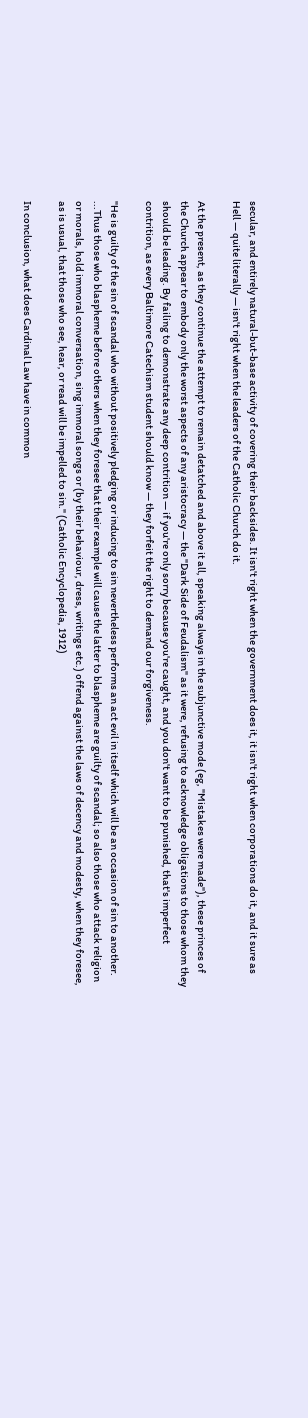secular, and entirely natural-but-base activity of covering their backsides. It isn't right when the government does it, it isn't right when corporations do it, and it sure as Hell — quite literally — isn't right when the leaders of the Catholic Church do it.

At the present, as they continue the attempt to remain detatched and above it all, speaking always in the subjunctive mode (eg, "Mistakes were made"), these princes of the Church appear to embody only the worst aspects of any aristocracy — the "Dark Side of Feudalism" as it were, refusing to acknowledge obligations to those whom they should be leading. By failing to demonstrate any deep contrition — if you're only sorry because you're caught, and you don't want to be punished, that's imperfect contrition, as every Baltimore Catechism student should know — they forfeit the right to demand our forgiveness.

"He is guilty of the sin of scandal who without positively pledging or inducing to sin nevertheless performs an act evil in itself which will be an occasion of sin to another. ...Thus those who blaspheme before others when they foresee that their example will cause the latter to blaspheme are guilty of scandal; so also those who attack religion or morals, hold immoral conversation, sing immoral songs or (by their behaviour, dress, writings etc.) offend against the laws of decency and modesty, when they foresee, as is usual, that those who see, hear, or read will be impelled to sin." (Catholic Encyclopedia, 1912)

In conclusion, what does Cardinal Law have in common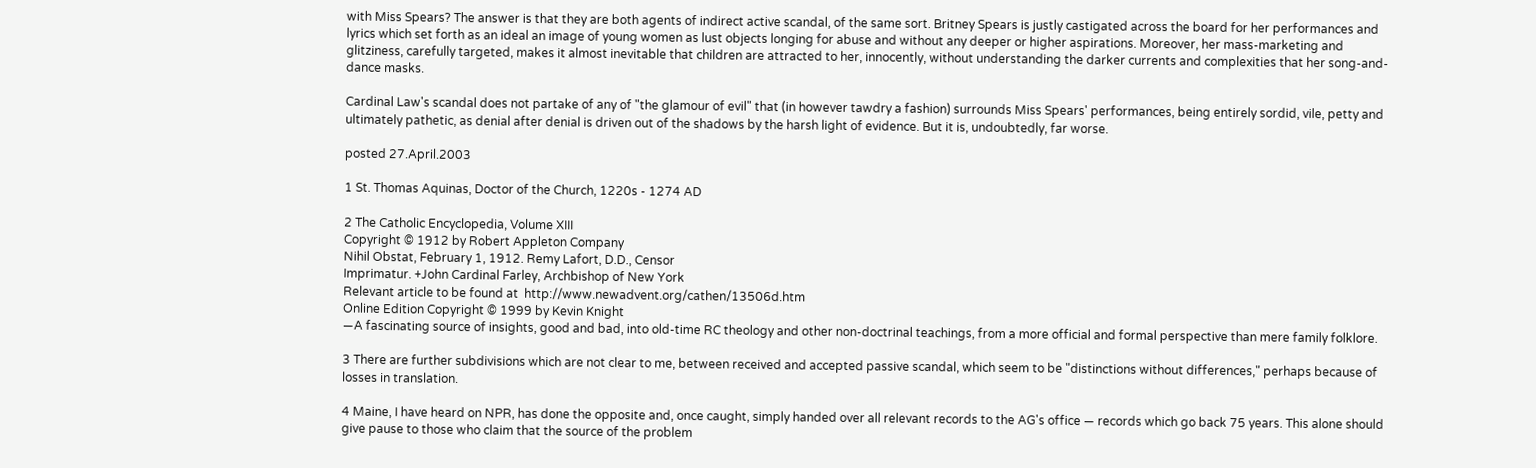with Miss Spears? The answer is that they are both agents of indirect active scandal, of the same sort. Britney Spears is justly castigated across the board for her performances and lyrics which set forth as an ideal an image of young women as lust objects longing for abuse and without any deeper or higher aspirations. Moreover, her mass-marketing and glitziness, carefully targeted, makes it almost inevitable that children are attracted to her, innocently, without understanding the darker currents and complexities that her song-and-dance masks.

Cardinal Law's scandal does not partake of any of "the glamour of evil" that (in however tawdry a fashion) surrounds Miss Spears' performances, being entirely sordid, vile, petty and ultimately pathetic, as denial after denial is driven out of the shadows by the harsh light of evidence. But it is, undoubtedly, far worse.

posted 27.April.2003

1 St. Thomas Aquinas, Doctor of the Church, 1220s - 1274 AD

2 The Catholic Encyclopedia, Volume XIII
Copyright © 1912 by Robert Appleton Company
Nihil Obstat, February 1, 1912. Remy Lafort, D.D., Censor
Imprimatur. +John Cardinal Farley, Archbishop of New York
Relevant article to be found at  http://www.newadvent.org/cathen/13506d.htm
Online Edition Copyright © 1999 by Kevin Knight
—A fascinating source of insights, good and bad, into old-time RC theology and other non-doctrinal teachings, from a more official and formal perspective than mere family folklore.

3 There are further subdivisions which are not clear to me, between received and accepted passive scandal, which seem to be "distinctions without differences," perhaps because of  losses in translation.

4 Maine, I have heard on NPR, has done the opposite and, once caught, simply handed over all relevant records to the AG's office — records which go back 75 years. This alone should give pause to those who claim that the source of the problem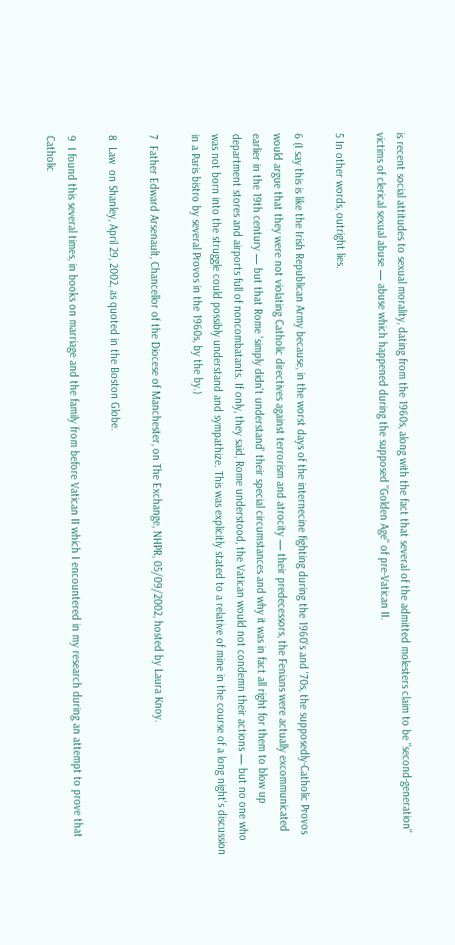is recent social attitudes to sexual morality, dating from the 1960s, along with the fact that several of the admitted molesters claim to be "second-generation" victims of clerical sexual abuse — abuse which happened during the supposed "Golden Age" of pre-Vatican II.

5 In other words, outright lies.

6 (I say this is like the Irish Republican Army because, in the worst days of the internecine fighting during the 1960's and '70s, the supposedly-Catholic Provos would argue that they were not violating Catholic directives against terrorism and atrocity — their predecessors, the Fenians were actually excommunicated earlier in the 19th century — but that Rome 'simply didn't understand' their special circumstances and why it was in fact all right for them to blow up department stores and airports full of noncombatants. If only, they said, Rome understood, the Vatican would not condemn their actions — but no one who was not born into the struggle could possibly understand and sympathize. This was explicitly stated to a relative of mine in the course of a long night's discussion in a Paris bistro by several Provos in the 1960s, by the by.)

7  Father Edward Arsenault, Chancellor of the Diocese of Manchester, on The Exchange, NHPR, 05/09/2002, hosted by Laura Knoy.

8  Law  on Shanley, April 29, 2002, as quoted in the Boston Globe.

9  I found this several times, in books on marriage and the family from before Vatican II which I encountered in my research during an attempt to prove that Catholic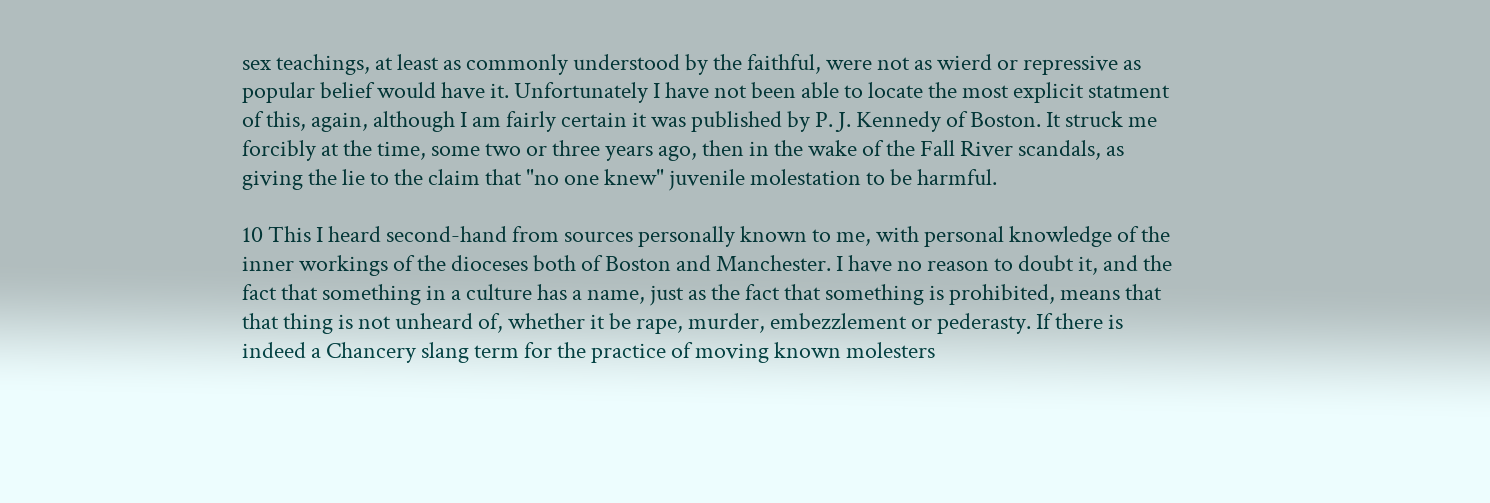sex teachings, at least as commonly understood by the faithful, were not as wierd or repressive as popular belief would have it. Unfortunately I have not been able to locate the most explicit statment of this, again, although I am fairly certain it was published by P. J. Kennedy of Boston. It struck me forcibly at the time, some two or three years ago, then in the wake of the Fall River scandals, as giving the lie to the claim that "no one knew" juvenile molestation to be harmful.

10 This I heard second-hand from sources personally known to me, with personal knowledge of the inner workings of the dioceses both of Boston and Manchester. I have no reason to doubt it, and the fact that something in a culture has a name, just as the fact that something is prohibited, means that that thing is not unheard of, whether it be rape, murder, embezzlement or pederasty. If there is indeed a Chancery slang term for the practice of moving known molesters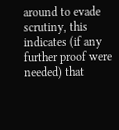around to evade scrutiny, this indicates (if any further proof were needed) that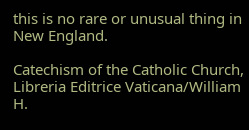this is no rare or unusual thing in New England.

Catechism of the Catholic Church, Libreria Editrice Vaticana/William H.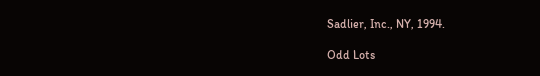Sadlier, Inc., NY, 1994.

Odd Lots